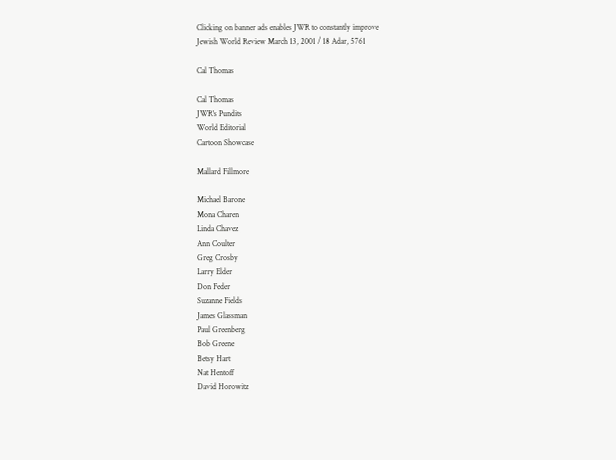Clicking on banner ads enables JWR to constantly improve
Jewish World Review March 13, 2001 / 18 Adar, 5761

Cal Thomas

Cal Thomas
JWR's Pundits
World Editorial
Cartoon Showcase

Mallard Fillmore

Michael Barone
Mona Charen
Linda Chavez
Ann Coulter
Greg Crosby
Larry Elder
Don Feder
Suzanne Fields
James Glassman
Paul Greenberg
Bob Greene
Betsy Hart
Nat Hentoff
David Horowitz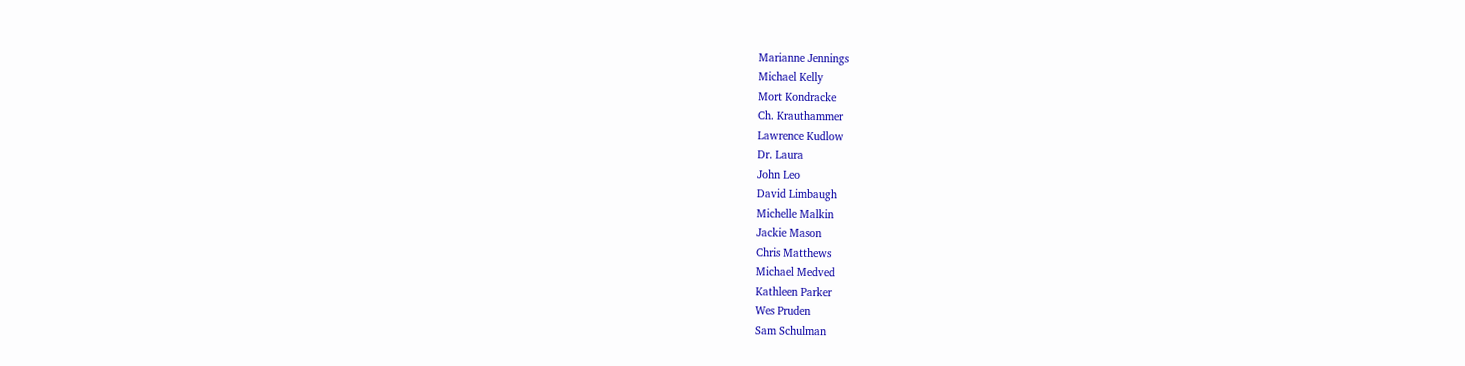Marianne Jennings
Michael Kelly
Mort Kondracke
Ch. Krauthammer
Lawrence Kudlow
Dr. Laura
John Leo
David Limbaugh
Michelle Malkin
Jackie Mason
Chris Matthews
Michael Medved
Kathleen Parker
Wes Pruden
Sam Schulman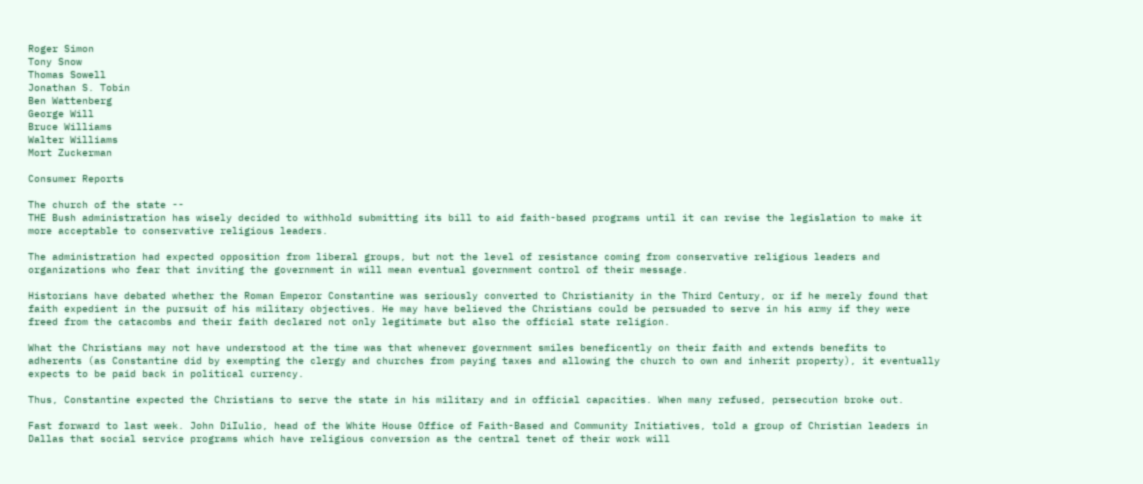Roger Simon
Tony Snow
Thomas Sowell
Jonathan S. Tobin
Ben Wattenberg
George Will
Bruce Williams
Walter Williams
Mort Zuckerman

Consumer Reports

The church of the state --
THE Bush administration has wisely decided to withhold submitting its bill to aid faith-based programs until it can revise the legislation to make it more acceptable to conservative religious leaders.

The administration had expected opposition from liberal groups, but not the level of resistance coming from conservative religious leaders and organizations who fear that inviting the government in will mean eventual government control of their message.

Historians have debated whether the Roman Emperor Constantine was seriously converted to Christianity in the Third Century, or if he merely found that faith expedient in the pursuit of his military objectives. He may have believed the Christians could be persuaded to serve in his army if they were freed from the catacombs and their faith declared not only legitimate but also the official state religion.

What the Christians may not have understood at the time was that whenever government smiles beneficently on their faith and extends benefits to adherents (as Constantine did by exempting the clergy and churches from paying taxes and allowing the church to own and inherit property), it eventually expects to be paid back in political currency.

Thus, Constantine expected the Christians to serve the state in his military and in official capacities. When many refused, persecution broke out.

Fast forward to last week. John DiIulio, head of the White House Office of Faith-Based and Community Initiatives, told a group of Christian leaders in Dallas that social service programs which have religious conversion as the central tenet of their work will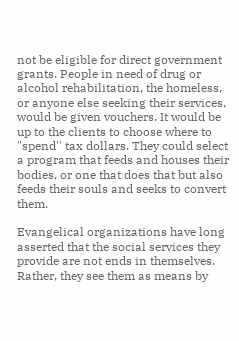not be eligible for direct government grants. People in need of drug or alcohol rehabilitation, the homeless, or anyone else seeking their services, would be given vouchers. It would be up to the clients to choose where to "spend'' tax dollars. They could select a program that feeds and houses their bodies, or one that does that but also feeds their souls and seeks to convert them.

Evangelical organizations have long asserted that the social services they provide are not ends in themselves. Rather, they see them as means by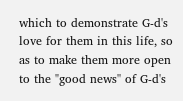which to demonstrate G-d's love for them in this life, so as to make them more open to the "good news'' of G-d's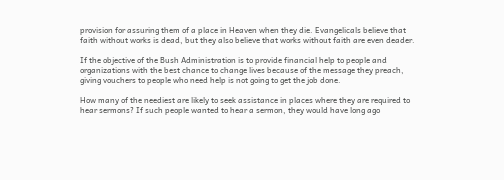provision for assuring them of a place in Heaven when they die. Evangelicals believe that faith without works is dead, but they also believe that works without faith are even deader.

If the objective of the Bush Administration is to provide financial help to people and organizations with the best chance to change lives because of the message they preach, giving vouchers to people who need help is not going to get the job done.

How many of the neediest are likely to seek assistance in places where they are required to hear sermons? If such people wanted to hear a sermon, they would have long ago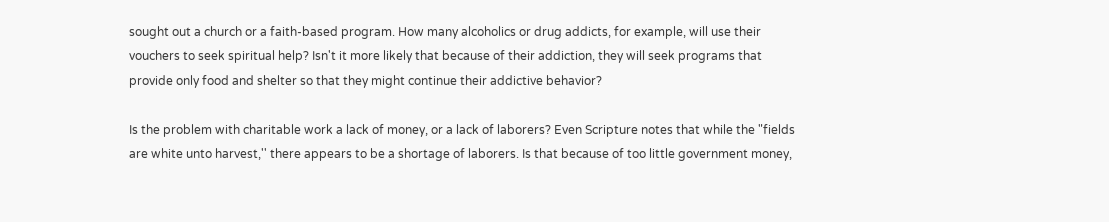sought out a church or a faith-based program. How many alcoholics or drug addicts, for example, will use their vouchers to seek spiritual help? Isn't it more likely that because of their addiction, they will seek programs that provide only food and shelter so that they might continue their addictive behavior?

Is the problem with charitable work a lack of money, or a lack of laborers? Even Scripture notes that while the "fields are white unto harvest,'' there appears to be a shortage of laborers. Is that because of too little government money,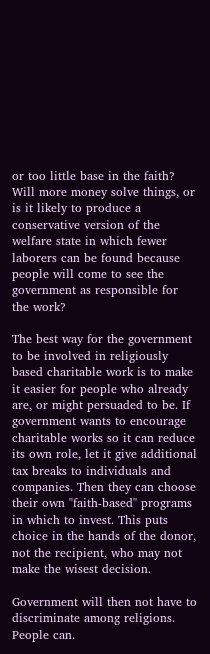or too little base in the faith? Will more money solve things, or is it likely to produce a conservative version of the welfare state in which fewer laborers can be found because people will come to see the government as responsible for the work?

The best way for the government to be involved in religiously based charitable work is to make it easier for people who already are, or might persuaded to be. If government wants to encourage charitable works so it can reduce its own role, let it give additional tax breaks to individuals and companies. Then they can choose their own "faith-based'' programs in which to invest. This puts choice in the hands of the donor, not the recipient, who may not make the wisest decision.

Government will then not have to discriminate among religions. People can.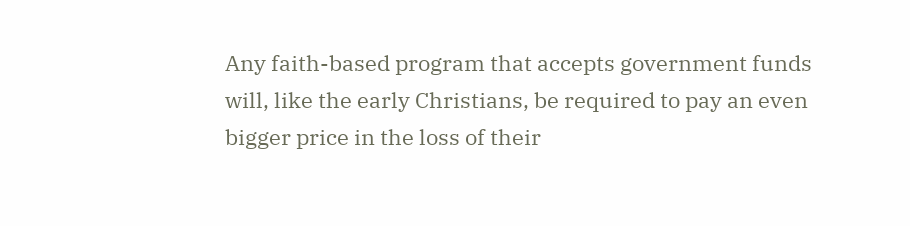Any faith-based program that accepts government funds will, like the early Christians, be required to pay an even bigger price in the loss of their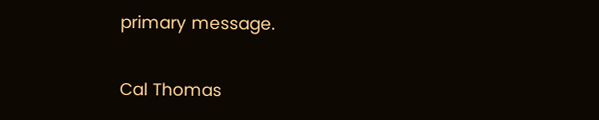primary message.

Cal Thomas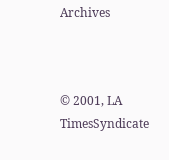Archives



© 2001, LA TimesSyndicate